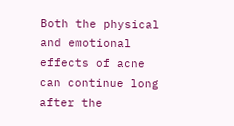Both the physical and emotional effects of acne can continue long after the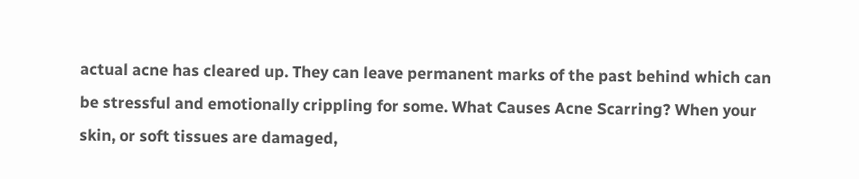actual acne has cleared up. They can leave permanent marks of the past behind which can be stressful and emotionally crippling for some. What Causes Acne Scarring? When your skin, or soft tissues are damaged,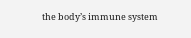the body’s immune system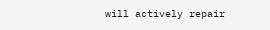will actively repair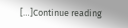[…]Continue reading